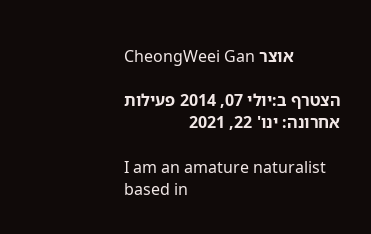CheongWeei Gan אוצר

הצטרף ב:יולי 07, 2014 פעילות אחרונה: ינו' 22, 2021

I am an amature naturalist based in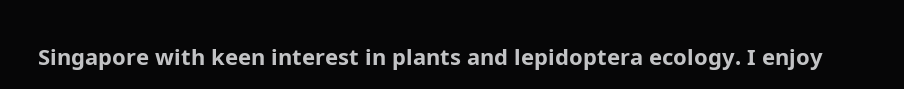Singapore with keen interest in plants and lepidoptera ecology. I enjoy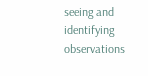seeing and identifying observations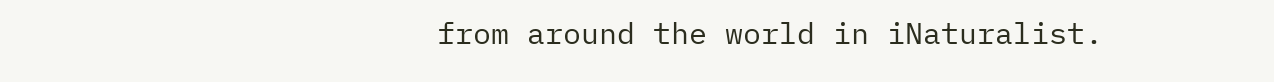from around the world in iNaturalist.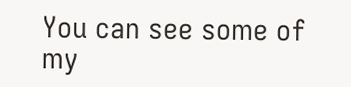You can see some of my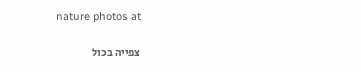nature photos at

צפייה בכול